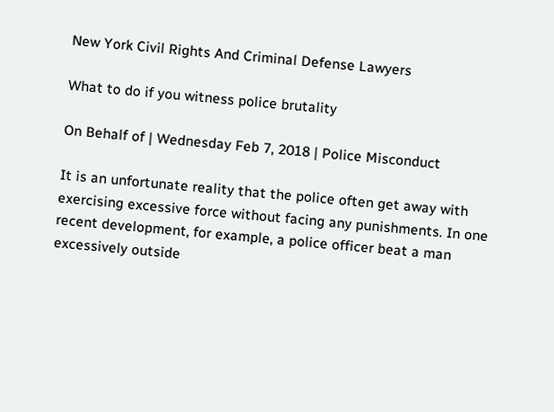New York Civil Rights And Criminal Defense Lawyers

What to do if you witness police brutality

On Behalf of | Wednesday Feb 7, 2018 | Police Misconduct

It is an unfortunate reality that the police often get away with exercising excessive force without facing any punishments. In one recent development, for example, a police officer beat a man excessively outside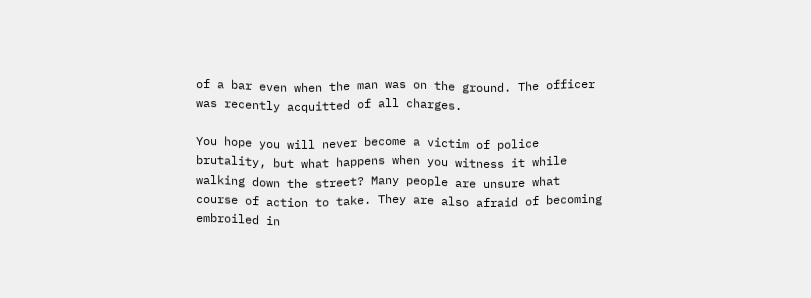of a bar even when the man was on the ground. The officer was recently acquitted of all charges.

You hope you will never become a victim of police brutality, but what happens when you witness it while walking down the street? Many people are unsure what course of action to take. They are also afraid of becoming embroiled in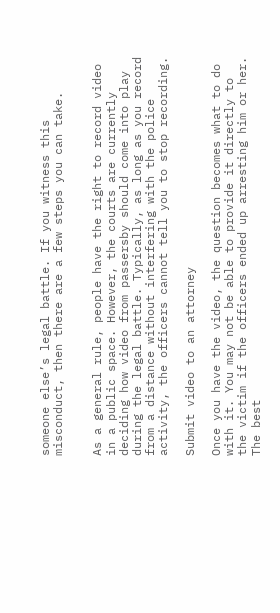someone else’s legal battle. If you witness this misconduct, then there are a few steps you can take.


As a general rule, people have the right to record video in a public space. However, the courts are currently deciding how video from passersby should come into play during the legal battle. Typically, as long as you record from a distance without interfering with the police activity, the officers cannot tell you to stop recording.

Submit video to an attorney

Once you have the video, the question becomes what to do with it. You may not be able to provide it directly to the victim if the officers ended up arresting him or her. The best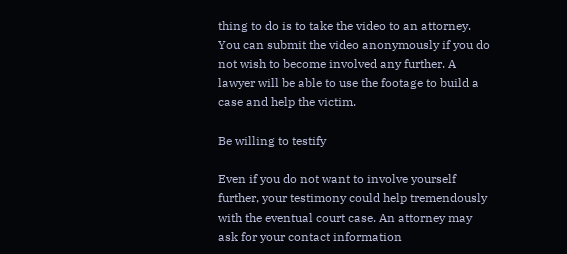thing to do is to take the video to an attorney. You can submit the video anonymously if you do not wish to become involved any further. A lawyer will be able to use the footage to build a case and help the victim.

Be willing to testify

Even if you do not want to involve yourself further, your testimony could help tremendously with the eventual court case. An attorney may ask for your contact information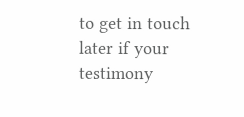to get in touch later if your testimony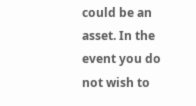could be an asset. In the event you do not wish to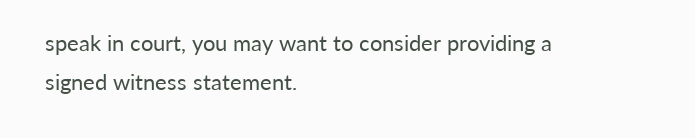speak in court, you may want to consider providing a signed witness statement.